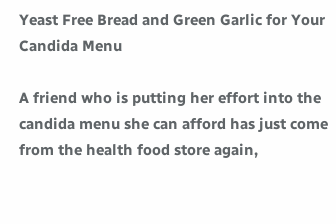Yeast Free Bread and Green Garlic for Your Candida Menu

A friend who is putting her effort into the candida menu she can afford has just come from the health food store again,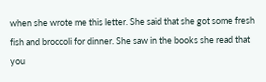when she wrote me this letter. She said that she got some fresh fish and broccoli for dinner. She saw in the books she read that you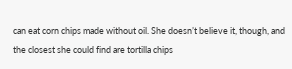can eat corn chips made without oil. She doesn’t believe it, though, and the closest she could find are tortilla chips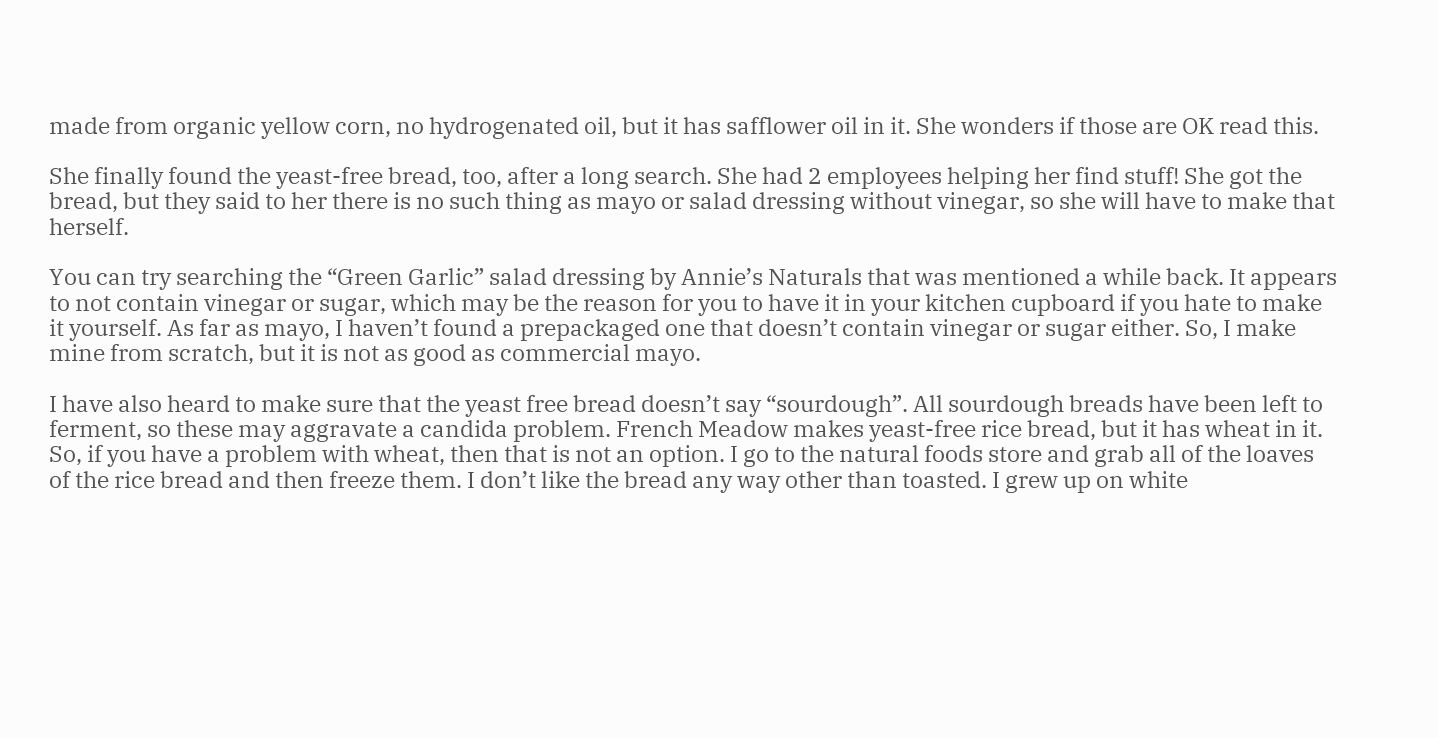made from organic yellow corn, no hydrogenated oil, but it has safflower oil in it. She wonders if those are OK read this.

She finally found the yeast-free bread, too, after a long search. She had 2 employees helping her find stuff! She got the bread, but they said to her there is no such thing as mayo or salad dressing without vinegar, so she will have to make that herself.

You can try searching the “Green Garlic” salad dressing by Annie’s Naturals that was mentioned a while back. It appears to not contain vinegar or sugar, which may be the reason for you to have it in your kitchen cupboard if you hate to make it yourself. As far as mayo, I haven’t found a prepackaged one that doesn’t contain vinegar or sugar either. So, I make mine from scratch, but it is not as good as commercial mayo.

I have also heard to make sure that the yeast free bread doesn’t say “sourdough”. All sourdough breads have been left to ferment, so these may aggravate a candida problem. French Meadow makes yeast-free rice bread, but it has wheat in it. So, if you have a problem with wheat, then that is not an option. I go to the natural foods store and grab all of the loaves of the rice bread and then freeze them. I don’t like the bread any way other than toasted. I grew up on white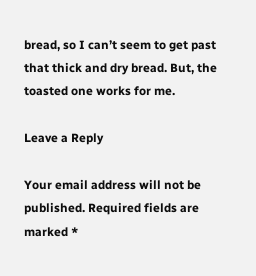bread, so I can’t seem to get past that thick and dry bread. But, the toasted one works for me.

Leave a Reply

Your email address will not be published. Required fields are marked *